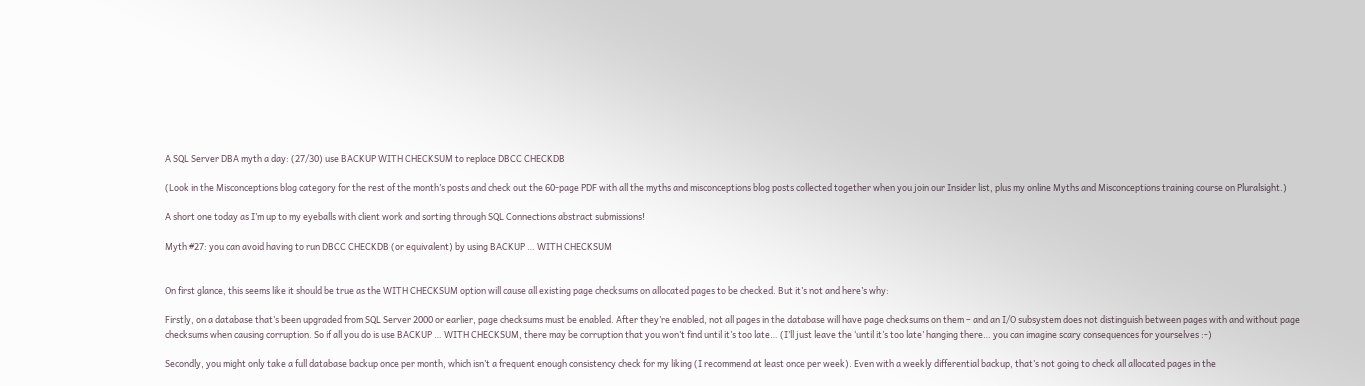A SQL Server DBA myth a day: (27/30) use BACKUP WITH CHECKSUM to replace DBCC CHECKDB

(Look in the Misconceptions blog category for the rest of the month’s posts and check out the 60-page PDF with all the myths and misconceptions blog posts collected together when you join our Insider list, plus my online Myths and Misconceptions training course on Pluralsight.)

A short one today as I’m up to my eyeballs with client work and sorting through SQL Connections abstract submissions!

Myth #27: you can avoid having to run DBCC CHECKDB (or equivalent) by using BACKUP … WITH CHECKSUM


On first glance, this seems like it should be true as the WITH CHECKSUM option will cause all existing page checksums on allocated pages to be checked. But it’s not and here’s why:

Firstly, on a database that’s been upgraded from SQL Server 2000 or earlier, page checksums must be enabled. After they’re enabled, not all pages in the database will have page checksums on them – and an I/O subsystem does not distinguish between pages with and without page checksums when causing corruption. So if all you do is use BACKUP … WITH CHECKSUM, there may be corruption that you won’t find until it’s too late… (I’ll just leave the ‘until it’s too late’ hanging there… you can imagine scary consequences for yourselves :-)

Secondly, you might only take a full database backup once per month, which isn’t a frequent enough consistency check for my liking (I recommend at least once per week). Even with a weekly differential backup, that’s not going to check all allocated pages in the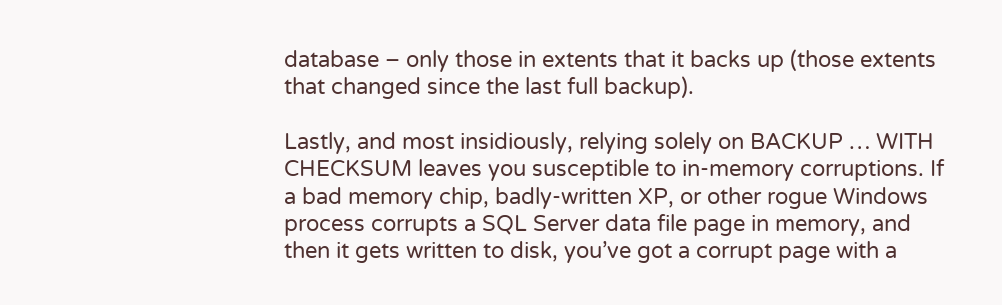database – only those in extents that it backs up (those extents that changed since the last full backup).

Lastly, and most insidiously, relying solely on BACKUP … WITH CHECKSUM leaves you susceptible to in-memory corruptions. If a bad memory chip, badly-written XP, or other rogue Windows process corrupts a SQL Server data file page in memory, and then it gets written to disk, you’ve got a corrupt page with a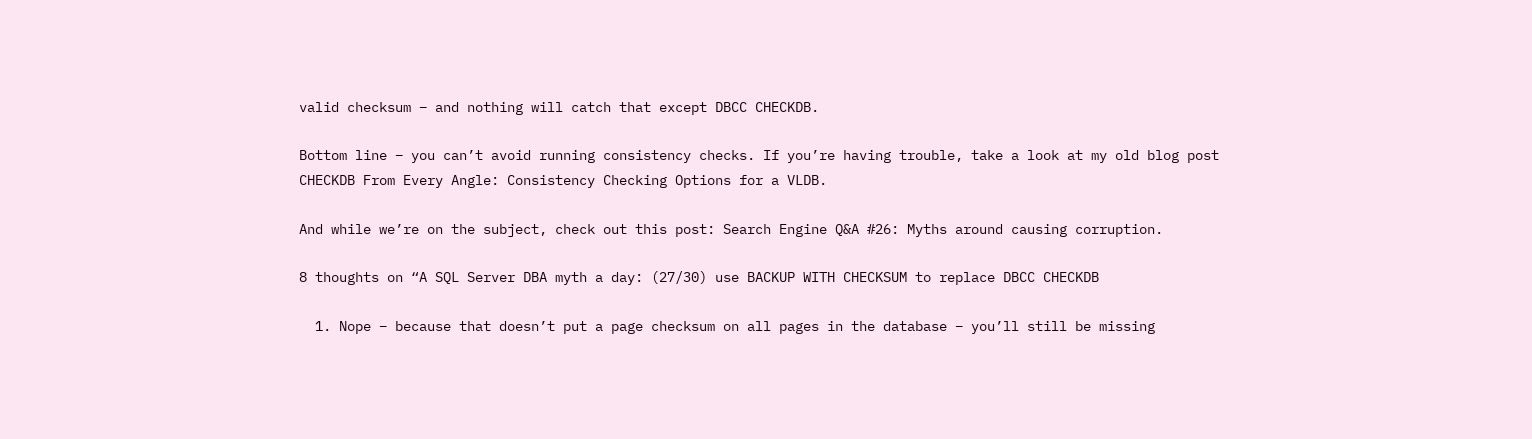valid checksum – and nothing will catch that except DBCC CHECKDB.

Bottom line – you can’t avoid running consistency checks. If you’re having trouble, take a look at my old blog post CHECKDB From Every Angle: Consistency Checking Options for a VLDB.

And while we’re on the subject, check out this post: Search Engine Q&A #26: Myths around causing corruption.

8 thoughts on “A SQL Server DBA myth a day: (27/30) use BACKUP WITH CHECKSUM to replace DBCC CHECKDB

  1. Nope – because that doesn’t put a page checksum on all pages in the database – you’ll still be missing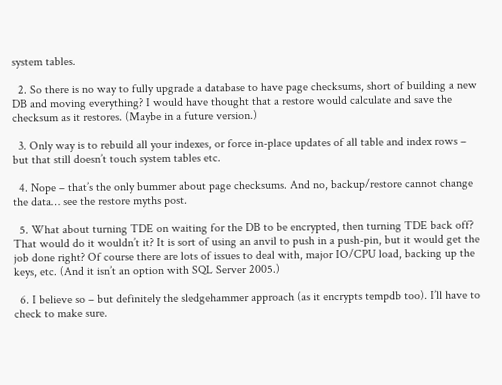system tables.

  2. So there is no way to fully upgrade a database to have page checksums, short of building a new DB and moving everything? I would have thought that a restore would calculate and save the checksum as it restores. (Maybe in a future version.)

  3. Only way is to rebuild all your indexes, or force in-place updates of all table and index rows – but that still doesn’t touch system tables etc.

  4. Nope – that’s the only bummer about page checksums. And no, backup/restore cannot change the data… see the restore myths post.

  5. What about turning TDE on waiting for the DB to be encrypted, then turning TDE back off? That would do it wouldn’t it? It is sort of using an anvil to push in a push-pin, but it would get the job done right? Of course there are lots of issues to deal with, major IO/CPU load, backing up the keys, etc. (And it isn’t an option with SQL Server 2005.)

  6. I believe so – but definitely the sledgehammer approach (as it encrypts tempdb too). I’ll have to check to make sure.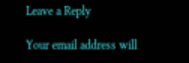Leave a Reply

Your email address will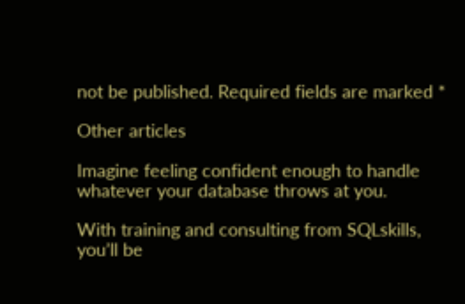not be published. Required fields are marked *

Other articles

Imagine feeling confident enough to handle whatever your database throws at you.

With training and consulting from SQLskills, you’ll be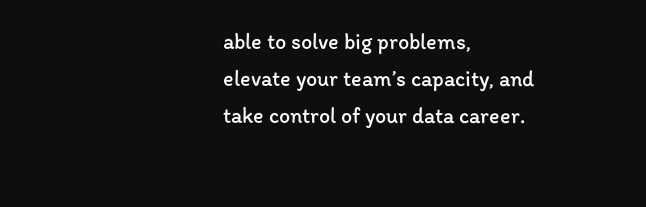able to solve big problems, elevate your team’s capacity, and take control of your data career.